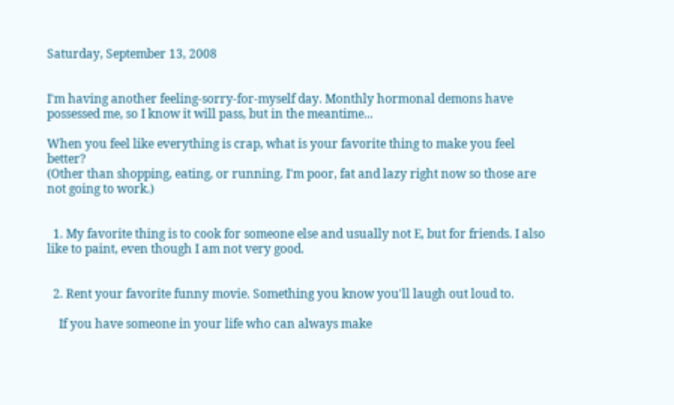Saturday, September 13, 2008


I'm having another feeling-sorry-for-myself day. Monthly hormonal demons have possessed me, so I know it will pass, but in the meantime...

When you feel like everything is crap, what is your favorite thing to make you feel better?
(Other than shopping, eating, or running. I'm poor, fat and lazy right now so those are not going to work.)


  1. My favorite thing is to cook for someone else and usually not E, but for friends. I also like to paint, even though I am not very good.


  2. Rent your favorite funny movie. Something you know you'll laugh out loud to.

    If you have someone in your life who can always make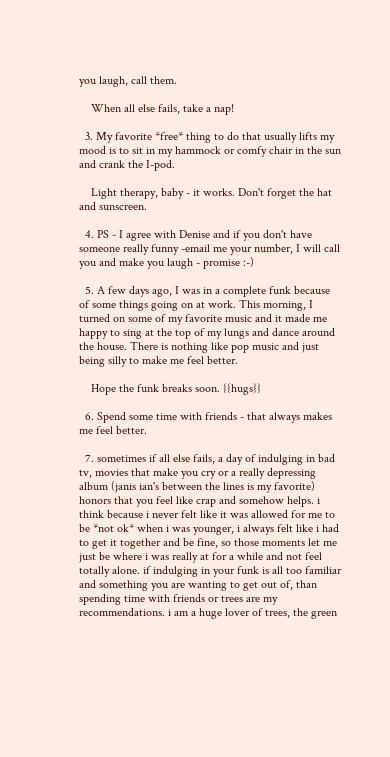you laugh, call them.

    When all else fails, take a nap!

  3. My favorite *free* thing to do that usually lifts my mood is to sit in my hammock or comfy chair in the sun and crank the I-pod.

    Light therapy, baby - it works. Don't forget the hat and sunscreen.

  4. PS - I agree with Denise and if you don't have someone really funny -email me your number, I will call you and make you laugh - promise :-)

  5. A few days ago, I was in a complete funk because of some things going on at work. This morning, I turned on some of my favorite music and it made me happy to sing at the top of my lungs and dance around the house. There is nothing like pop music and just being silly to make me feel better.

    Hope the funk breaks soon. {{hugs}}

  6. Spend some time with friends - that always makes me feel better.

  7. sometimes if all else fails, a day of indulging in bad tv, movies that make you cry or a really depressing album (janis ian's between the lines is my favorite) honors that you feel like crap and somehow helps. i think because i never felt like it was allowed for me to be *not ok* when i was younger, i always felt like i had to get it together and be fine, so those moments let me just be where i was really at for a while and not feel totally alone. if indulging in your funk is all too familiar and something you are wanting to get out of, than spending time with friends or trees are my recommendations. i am a huge lover of trees, the green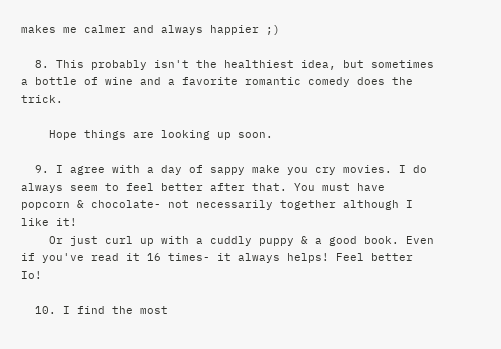makes me calmer and always happier ;)

  8. This probably isn't the healthiest idea, but sometimes a bottle of wine and a favorite romantic comedy does the trick.

    Hope things are looking up soon.

  9. I agree with a day of sappy make you cry movies. I do always seem to feel better after that. You must have popcorn & chocolate- not necessarily together although I like it!
    Or just curl up with a cuddly puppy & a good book. Even if you've read it 16 times- it always helps! Feel better Io!

  10. I find the most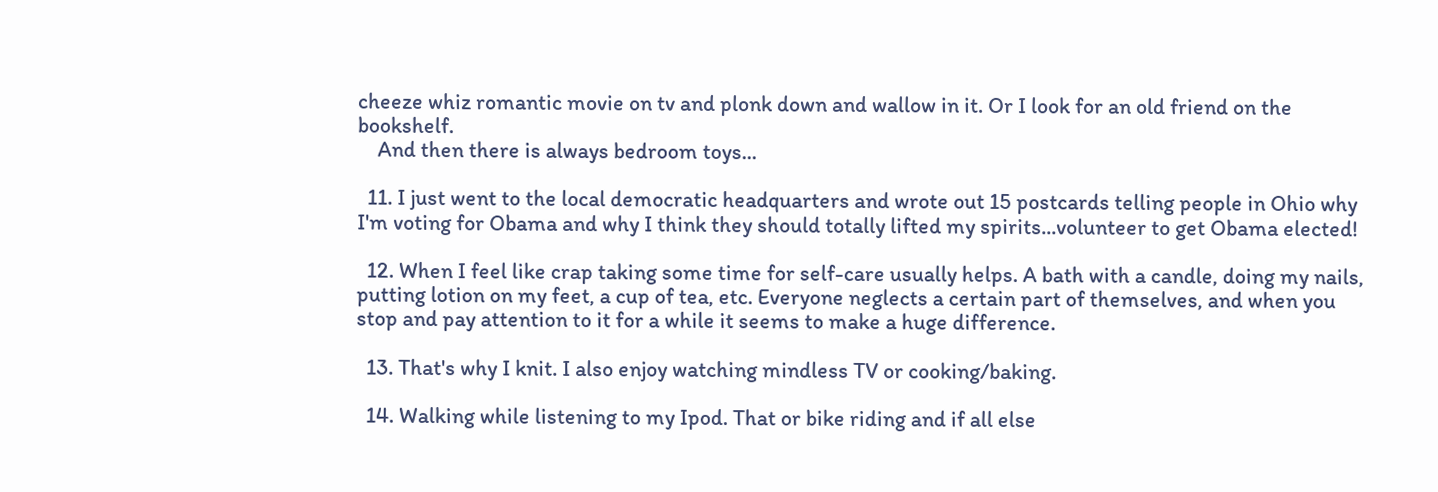cheeze whiz romantic movie on tv and plonk down and wallow in it. Or I look for an old friend on the bookshelf.
    And then there is always bedroom toys...

  11. I just went to the local democratic headquarters and wrote out 15 postcards telling people in Ohio why I'm voting for Obama and why I think they should totally lifted my spirits...volunteer to get Obama elected!

  12. When I feel like crap taking some time for self-care usually helps. A bath with a candle, doing my nails, putting lotion on my feet, a cup of tea, etc. Everyone neglects a certain part of themselves, and when you stop and pay attention to it for a while it seems to make a huge difference.

  13. That's why I knit. I also enjoy watching mindless TV or cooking/baking.

  14. Walking while listening to my Ipod. That or bike riding and if all else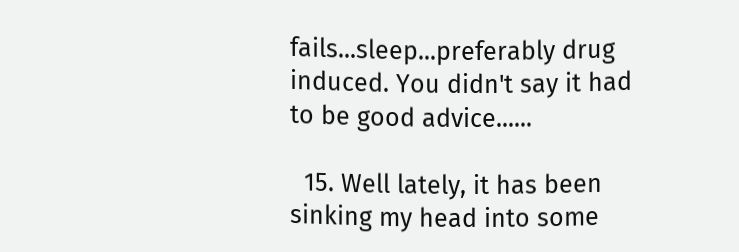fails...sleep...preferably drug induced. You didn't say it had to be good advice......

  15. Well lately, it has been sinking my head into some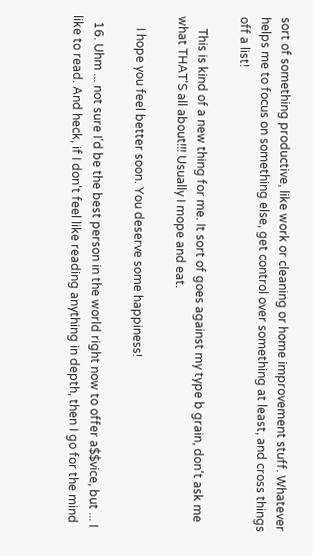sort of something productive, like work or cleaning or home improvement stuff. Whatever helps me to focus on something else, get control over something at least, and cross things off a list!

    This is kind of a new thing for me. It sort of goes against my type b grain, don't ask me what THAT'S all about!!! Usually I mope and eat.

    I hope you feel better soon. You deserve some happiness!

  16. Uhm ... not sure I'd be the best person in the world right now to offer a$$vice, but ... I like to read. And heck, if I don't feel like reading anything in depth, then I go for the mind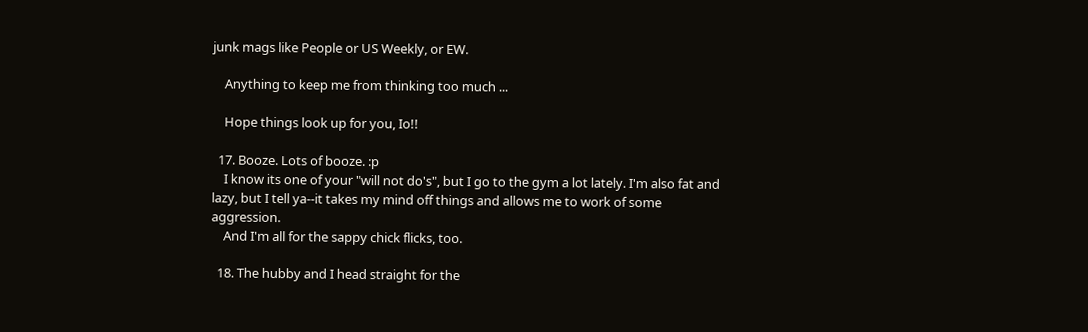junk mags like People or US Weekly, or EW.

    Anything to keep me from thinking too much ...

    Hope things look up for you, Io!!

  17. Booze. Lots of booze. :p
    I know its one of your "will not do's", but I go to the gym a lot lately. I'm also fat and lazy, but I tell ya--it takes my mind off things and allows me to work of some aggression.
    And I'm all for the sappy chick flicks, too.

  18. The hubby and I head straight for the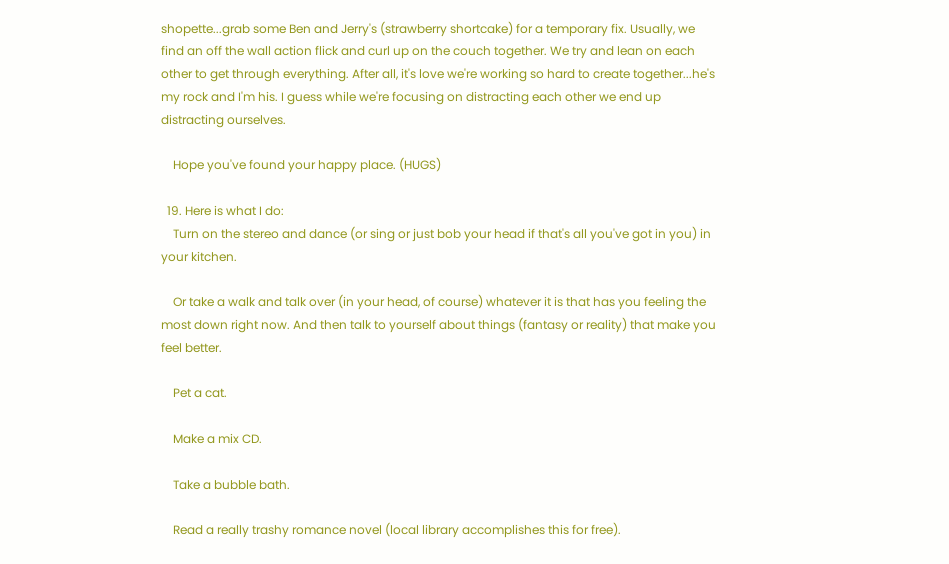shopette...grab some Ben and Jerry's (strawberry shortcake) for a temporary fix. Usually, we find an off the wall action flick and curl up on the couch together. We try and lean on each other to get through everything. After all, it's love we're working so hard to create together...he's my rock and I'm his. I guess while we're focusing on distracting each other we end up distracting ourselves.

    Hope you've found your happy place. (HUGS)

  19. Here is what I do:
    Turn on the stereo and dance (or sing or just bob your head if that's all you've got in you) in your kitchen.

    Or take a walk and talk over (in your head, of course) whatever it is that has you feeling the most down right now. And then talk to yourself about things (fantasy or reality) that make you feel better.

    Pet a cat.

    Make a mix CD.

    Take a bubble bath.

    Read a really trashy romance novel (local library accomplishes this for free).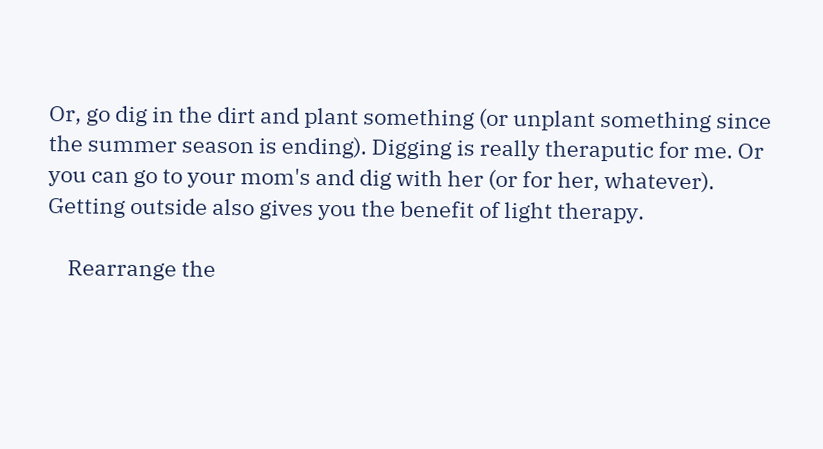Or, go dig in the dirt and plant something (or unplant something since the summer season is ending). Digging is really theraputic for me. Or you can go to your mom's and dig with her (or for her, whatever). Getting outside also gives you the benefit of light therapy.

    Rearrange the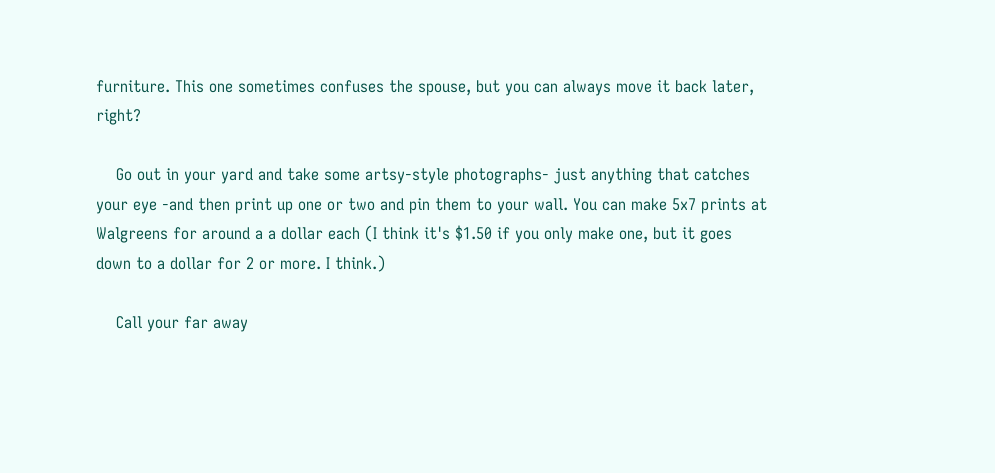furniture. This one sometimes confuses the spouse, but you can always move it back later, right?

    Go out in your yard and take some artsy-style photographs- just anything that catches your eye -and then print up one or two and pin them to your wall. You can make 5x7 prints at Walgreens for around a a dollar each (I think it's $1.50 if you only make one, but it goes down to a dollar for 2 or more. I think.)

    Call your far away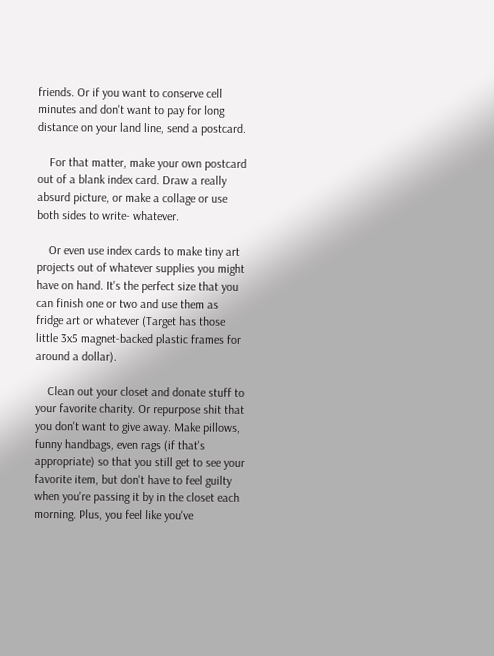friends. Or if you want to conserve cell minutes and don't want to pay for long distance on your land line, send a postcard.

    For that matter, make your own postcard out of a blank index card. Draw a really absurd picture, or make a collage or use both sides to write- whatever.

    Or even use index cards to make tiny art projects out of whatever supplies you might have on hand. It's the perfect size that you can finish one or two and use them as fridge art or whatever (Target has those little 3x5 magnet-backed plastic frames for around a dollar).

    Clean out your closet and donate stuff to your favorite charity. Or repurpose shit that you don't want to give away. Make pillows, funny handbags, even rags (if that's appropriate) so that you still get to see your favorite item, but don't have to feel guilty when you're passing it by in the closet each morning. Plus, you feel like you've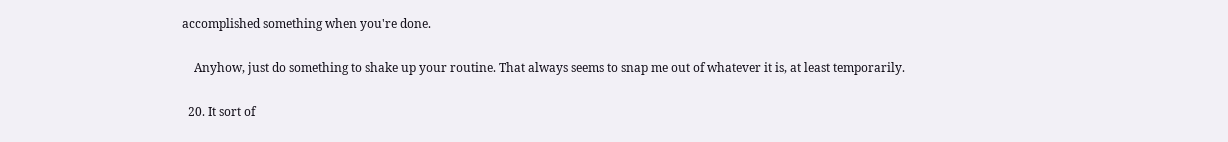accomplished something when you're done.

    Anyhow, just do something to shake up your routine. That always seems to snap me out of whatever it is, at least temporarily.

  20. It sort of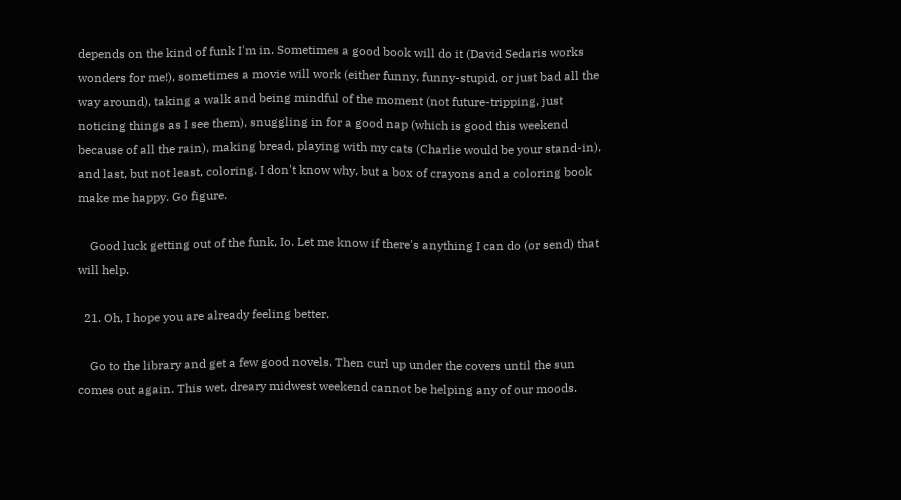depends on the kind of funk I'm in. Sometimes a good book will do it (David Sedaris works wonders for me!), sometimes a movie will work (either funny, funny-stupid, or just bad all the way around), taking a walk and being mindful of the moment (not future-tripping, just noticing things as I see them), snuggling in for a good nap (which is good this weekend because of all the rain), making bread, playing with my cats (Charlie would be your stand-in), and last, but not least, coloring. I don't know why, but a box of crayons and a coloring book make me happy. Go figure.

    Good luck getting out of the funk, Io. Let me know if there's anything I can do (or send) that will help.

  21. Oh, I hope you are already feeling better.

    Go to the library and get a few good novels. Then curl up under the covers until the sun comes out again. This wet, dreary midwest weekend cannot be helping any of our moods.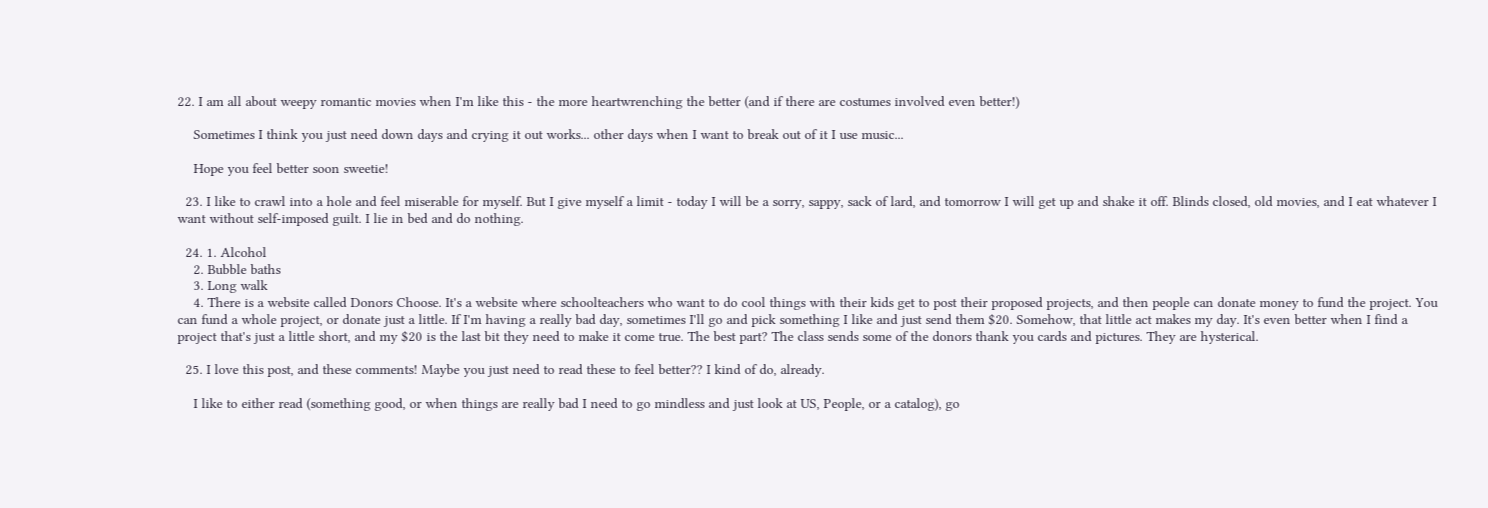22. I am all about weepy romantic movies when I'm like this - the more heartwrenching the better (and if there are costumes involved even better!)

    Sometimes I think you just need down days and crying it out works... other days when I want to break out of it I use music...

    Hope you feel better soon sweetie!

  23. I like to crawl into a hole and feel miserable for myself. But I give myself a limit - today I will be a sorry, sappy, sack of lard, and tomorrow I will get up and shake it off. Blinds closed, old movies, and I eat whatever I want without self-imposed guilt. I lie in bed and do nothing.

  24. 1. Alcohol
    2. Bubble baths
    3. Long walk
    4. There is a website called Donors Choose. It's a website where schoolteachers who want to do cool things with their kids get to post their proposed projects, and then people can donate money to fund the project. You can fund a whole project, or donate just a little. If I'm having a really bad day, sometimes I'll go and pick something I like and just send them $20. Somehow, that little act makes my day. It's even better when I find a project that's just a little short, and my $20 is the last bit they need to make it come true. The best part? The class sends some of the donors thank you cards and pictures. They are hysterical.

  25. I love this post, and these comments! Maybe you just need to read these to feel better?? I kind of do, already.

    I like to either read (something good, or when things are really bad I need to go mindless and just look at US, People, or a catalog), go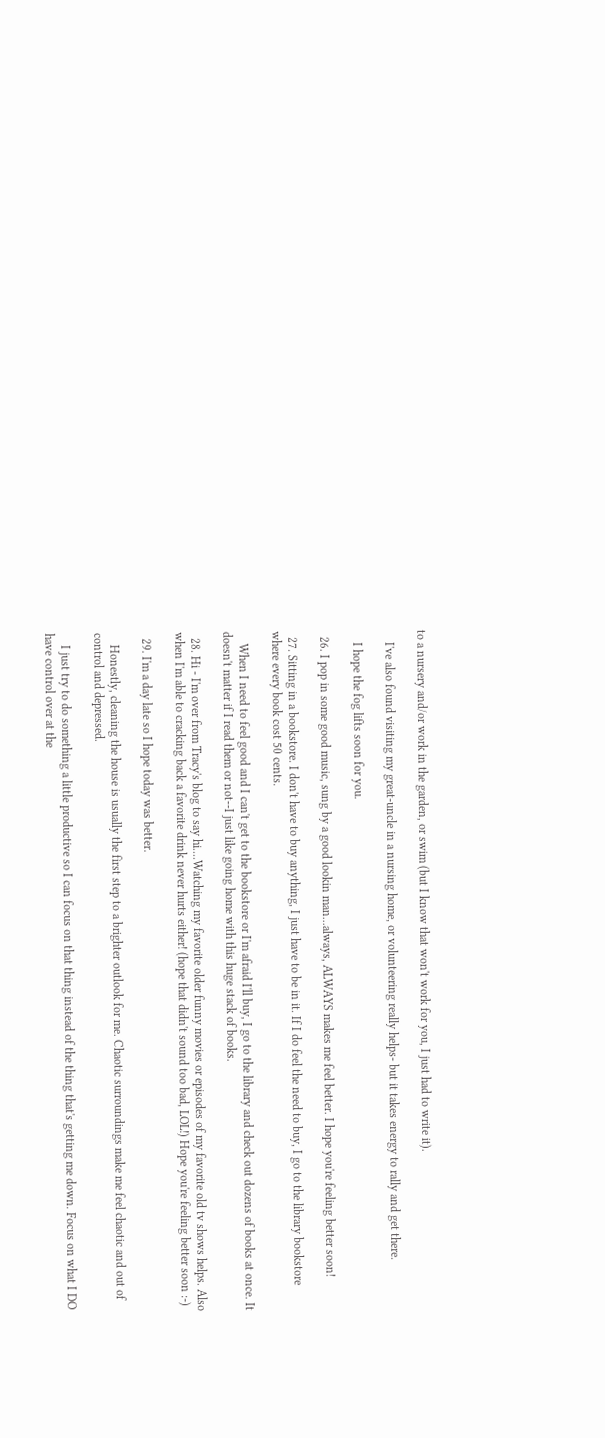to a nursery and/or work in the garden, or swim (but I know that won't work for you, I just had to write it).

    I've also found visiting my great-uncle in a nursing home, or volunteering really helps- but it takes energy to rally and get there.

    I hope the fog lifts soon for you.

  26. I pop in some good music, sung by a good lookin man...always, ALWAYS makes me feel better. I hope you're feeling better soon!

  27. Sitting in a bookstore. I don't have to buy anything, I just have to be in it. If I do feel the need to buy, I go to the library bookstore where every book cost 50 cents.

    When I need to feel good and I can't get to the bookstore or I'm afraid I'll buy, I go to the library and check out dozens of books at once. It doesn't matter if I read them or not--I just like going home with this huge stack of books.

  28. Hi - I'm over from Tracy's blog to say hi....Watching my favorite older funny movies or episodes of my favorite old tv shows helps. Also when I'm able to cracking back a favorite drink never hurts either! (hope that didn't sound too bad, LOL!) Hope you're feeling better soon :-)

  29. I'm a day late so I hope today was better.

    Honestly, cleaning the house is usually the first step to a brighter outlook for me. Chaotic surroundings make me feel chaotic and out of control and depressed.

    I just try to do something a little productive so I can focus on that thing instead of the thing that's getting me down. Focus on what I DO have control over at the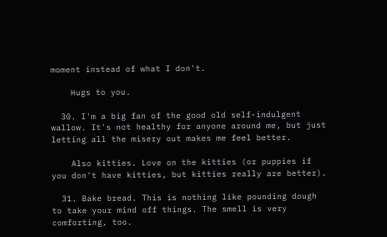moment instead of what I don't.

    Hugs to you.

  30. I'm a big fan of the good old self-indulgent wallow. It's not healthy for anyone around me, but just letting all the misery out makes me feel better.

    Also kitties. Love on the kitties (or puppies if you don't have kitties, but kitties really are better).

  31. Bake bread. This is nothing like pounding dough to take your mind off things. The smell is very comforting, too.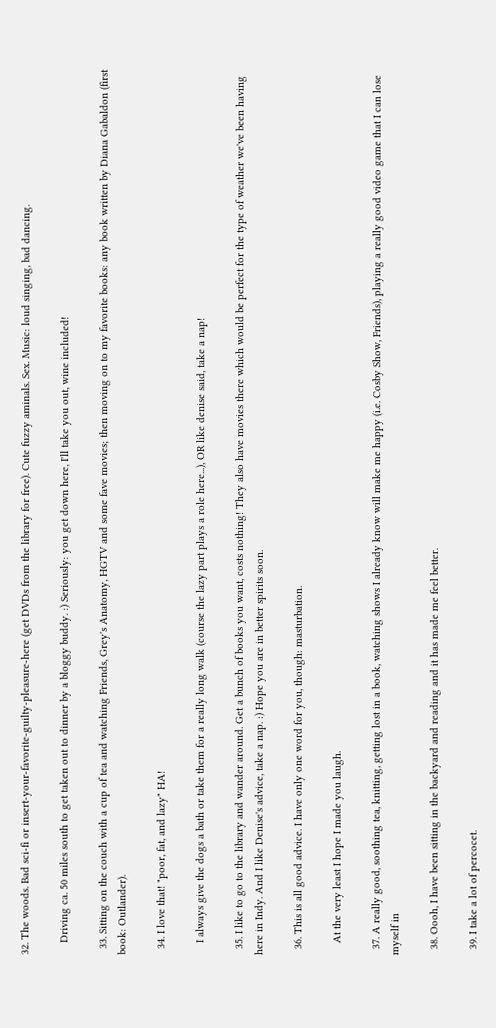32. The woods. Bad sci-fi or insert-your-favorite-guilty-pleasure-here (get DVDs from the library for free). Cute fuzzy aminals. Sex. Music: loud singing, bad dancing.

    Driving ca. 50 miles south to get taken out to dinner by a bloggy buddy. :) Seriously: you get down here, I'll take you out, wine included!

  33. Sitting on the couch with a cup of tea and watching Friends, Grey's Anatomy, HGTV and some fave movies; then moving on to my favorite books: any book written by Diana Gabaldon (first book: Outlander).

  34. I love that! "poor, fat, and lazy" HA!

    I always give the dogs a bath or take them for a really long walk (course the lazy part plays a role here...), OR like denise said, take a nap!

  35. I like to go to the library and wander around. Get a bunch of books you want, costs nothing! They also have movies there which would be perfect for the type of weather we've been having here in Indy. And I like Denise's advice, take a nap. :) Hope you are in better spirits soon.

  36. This is all good advice. I have only one word for you, though: masturbation.

    At the very least I hope I made you laugh.

  37. A really good, soothing tea, knitting, getting lost in a book, watching shows I already know will make me happy (i.e. Cosby Show, Friends), playing a really good video game that I can lose myself in

  38. Oooh, I have been sitting in the backyard and reading and it has made me feel better.

  39. I take a lot of percocet.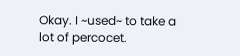Okay. I ~used~ to take a lot of percocet.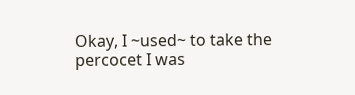Okay, I ~used~ to take the percocet I was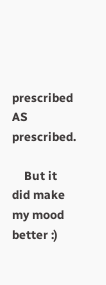prescribed AS prescribed.

    But it did make my mood better :)